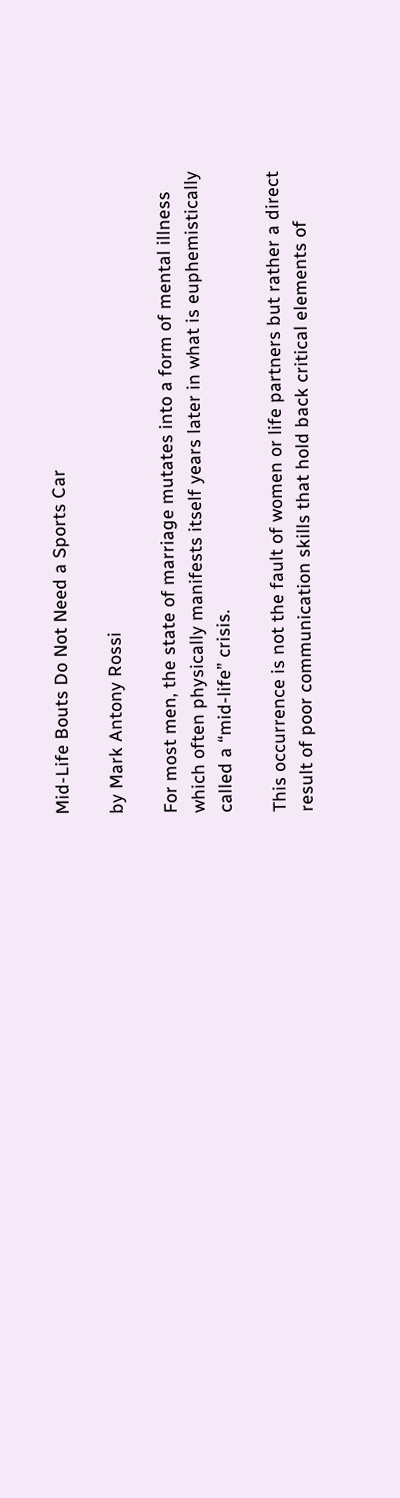Mid-Life Bouts Do Not Need a Sports Car

by Mark Antony Rossi

For most men, the state of marriage mutates into a form of mental illness which often physically manifests itself years later in what is euphemistically called a “mid-life” crisis.

This occurrence is not the fault of women or life partners but rather a direct result of poor communication skills that hold back critical elements of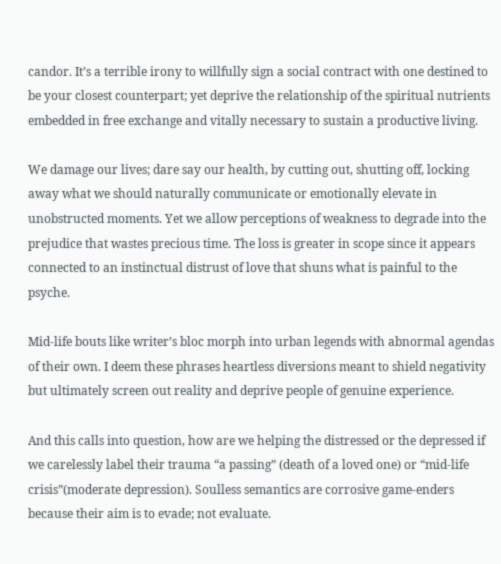candor. It’s a terrible irony to willfully sign a social contract with one destined to be your closest counterpart; yet deprive the relationship of the spiritual nutrients embedded in free exchange and vitally necessary to sustain a productive living.

We damage our lives; dare say our health, by cutting out, shutting off, locking away what we should naturally communicate or emotionally elevate in unobstructed moments. Yet we allow perceptions of weakness to degrade into the prejudice that wastes precious time. The loss is greater in scope since it appears connected to an instinctual distrust of love that shuns what is painful to the psyche.

Mid-life bouts like writer’s bloc morph into urban legends with abnormal agendas of their own. I deem these phrases heartless diversions meant to shield negativity but ultimately screen out reality and deprive people of genuine experience.

And this calls into question, how are we helping the distressed or the depressed if we carelessly label their trauma “a passing” (death of a loved one) or “mid-life crisis”(moderate depression). Soulless semantics are corrosive game-enders because their aim is to evade; not evaluate.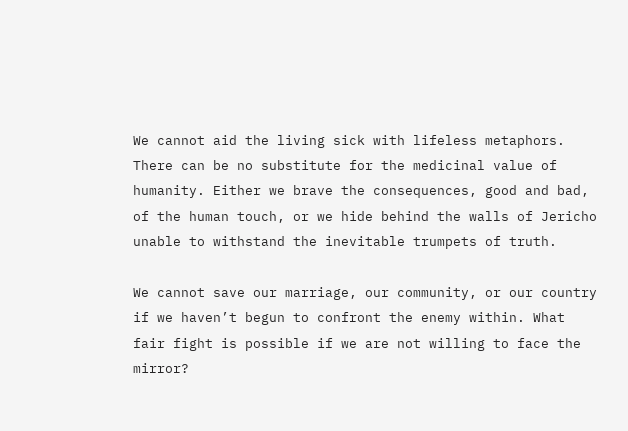We cannot aid the living sick with lifeless metaphors. There can be no substitute for the medicinal value of humanity. Either we brave the consequences, good and bad, of the human touch, or we hide behind the walls of Jericho unable to withstand the inevitable trumpets of truth.

We cannot save our marriage, our community, or our country if we haven’t begun to confront the enemy within. What fair fight is possible if we are not willing to face the mirror?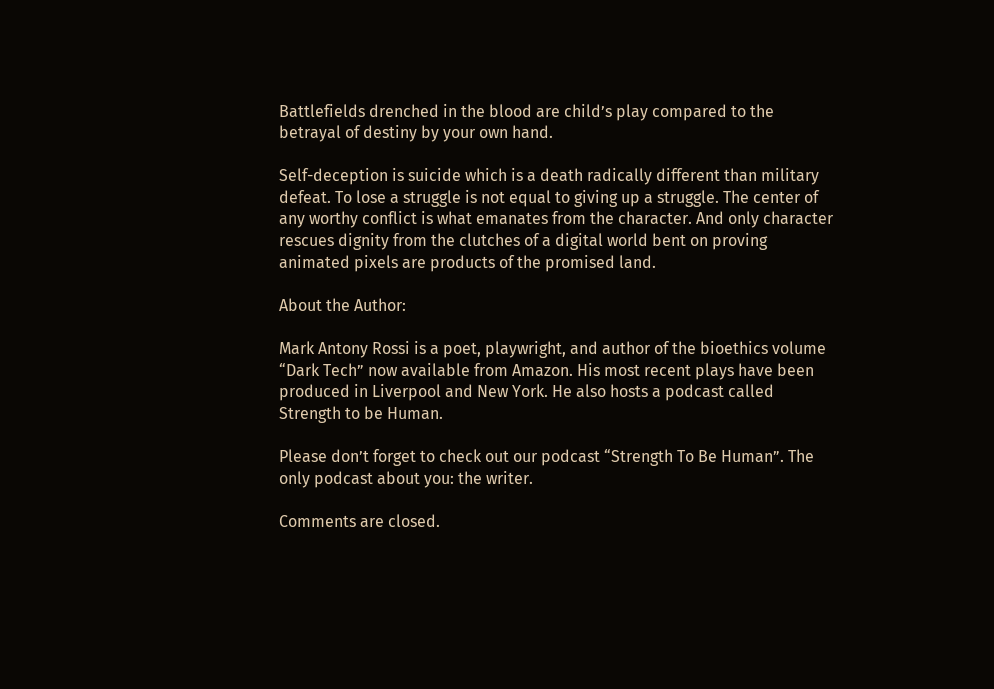Battlefields drenched in the blood are child’s play compared to the betrayal of destiny by your own hand.

Self-deception is suicide which is a death radically different than military defeat. To lose a struggle is not equal to giving up a struggle. The center of any worthy conflict is what emanates from the character. And only character rescues dignity from the clutches of a digital world bent on proving animated pixels are products of the promised land.

About the Author:

Mark Antony Rossi is a poet, playwright, and author of the bioethics volume “Dark Tech” now available from Amazon. His most recent plays have been produced in Liverpool and New York. He also hosts a podcast called Strength to be Human.

Please don’t forget to check out our podcast “Strength To Be Human”. The only podcast about you: the writer.

Comments are closed.